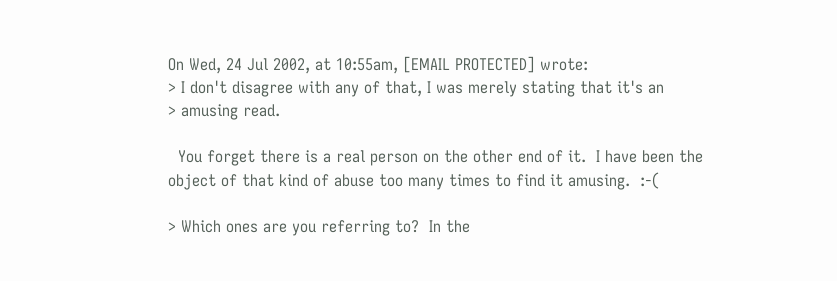On Wed, 24 Jul 2002, at 10:55am, [EMAIL PROTECTED] wrote:
> I don't disagree with any of that, I was merely stating that it's an
> amusing read.

  You forget there is a real person on the other end of it.  I have been the
object of that kind of abuse too many times to find it amusing.  :-(

> Which ones are you referring to?  In the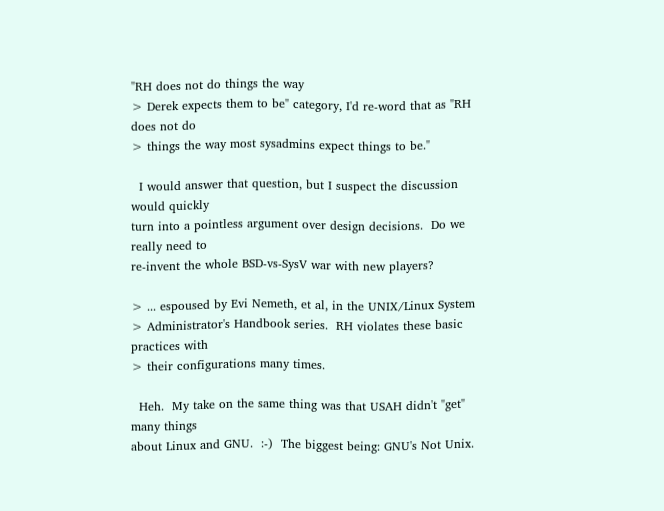"RH does not do things the way
> Derek expects them to be" category, I'd re-word that as "RH does not do
> things the way most sysadmins expect things to be."

  I would answer that question, but I suspect the discussion would quickly
turn into a pointless argument over design decisions.  Do we really need to
re-invent the whole BSD-vs-SysV war with new players?

> ... espoused by Evi Nemeth, et al, in the UNIX/Linux System
> Administrator's Handbook series.  RH violates these basic practices with
> their configurations many times.

  Heh.  My take on the same thing was that USAH didn't "get" many things
about Linux and GNU.  :-)  The biggest being: GNU's Not Unix.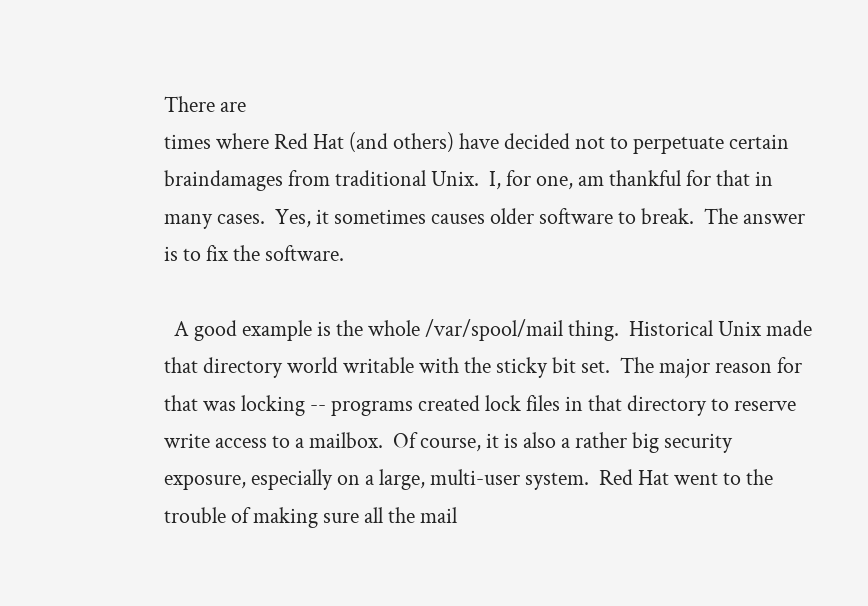There are
times where Red Hat (and others) have decided not to perpetuate certain
braindamages from traditional Unix.  I, for one, am thankful for that in
many cases.  Yes, it sometimes causes older software to break.  The answer
is to fix the software.

  A good example is the whole /var/spool/mail thing.  Historical Unix made
that directory world writable with the sticky bit set.  The major reason for
that was locking -- programs created lock files in that directory to reserve
write access to a mailbox.  Of course, it is also a rather big security
exposure, especially on a large, multi-user system.  Red Hat went to the
trouble of making sure all the mail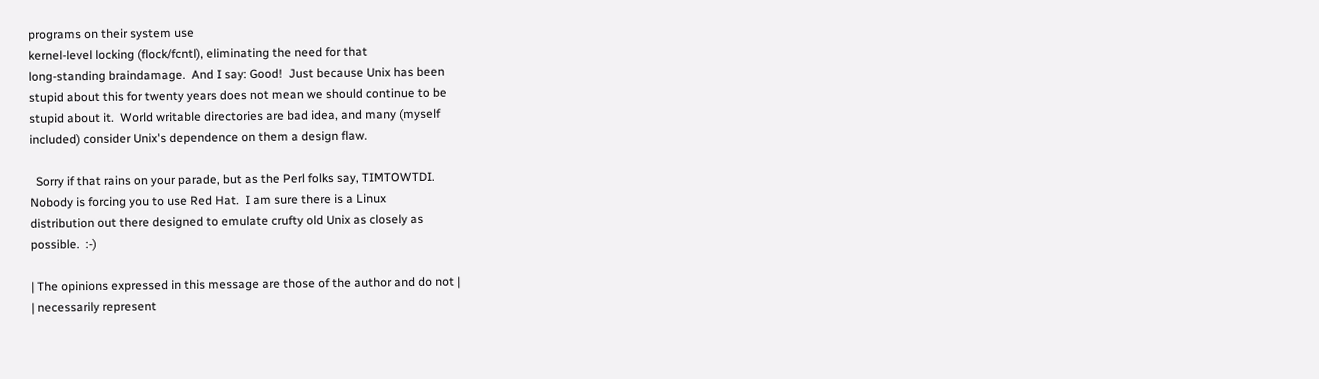programs on their system use
kernel-level locking (flock/fcntl), eliminating the need for that
long-standing braindamage.  And I say: Good!  Just because Unix has been
stupid about this for twenty years does not mean we should continue to be
stupid about it.  World writable directories are bad idea, and many (myself
included) consider Unix's dependence on them a design flaw.

  Sorry if that rains on your parade, but as the Perl folks say, TIMTOWTDI.
Nobody is forcing you to use Red Hat.  I am sure there is a Linux
distribution out there designed to emulate crufty old Unix as closely as
possible.  :-)

| The opinions expressed in this message are those of the author and do not |
| necessarily represent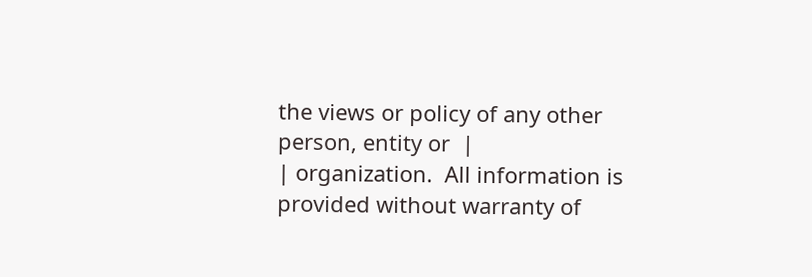the views or policy of any other person, entity or  |
| organization.  All information is provided without warranty of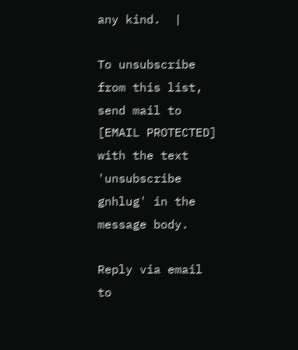any kind.  |

To unsubscribe from this list, send mail to [EMAIL PROTECTED]
with the text 'unsubscribe gnhlug' in the message body.

Reply via email to